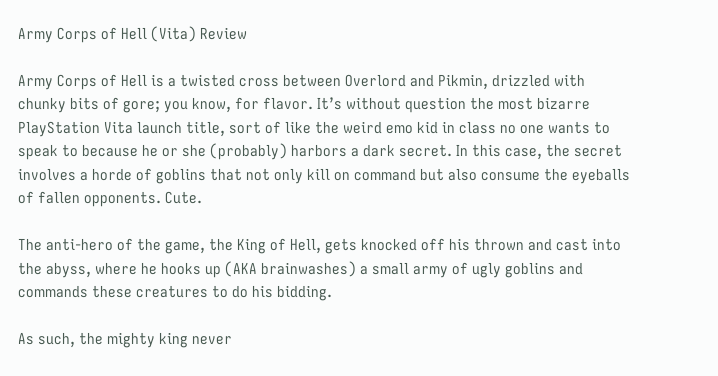Army Corps of Hell (Vita) Review

Army Corps of Hell is a twisted cross between Overlord and Pikmin, drizzled with chunky bits of gore; you know, for flavor. It’s without question the most bizarre PlayStation Vita launch title, sort of like the weird emo kid in class no one wants to speak to because he or she (probably) harbors a dark secret. In this case, the secret involves a horde of goblins that not only kill on command but also consume the eyeballs of fallen opponents. Cute.

The anti-hero of the game, the King of Hell, gets knocked off his thrown and cast into the abyss, where he hooks up (AKA brainwashes) a small army of ugly goblins and commands these creatures to do his bidding.

As such, the mighty king never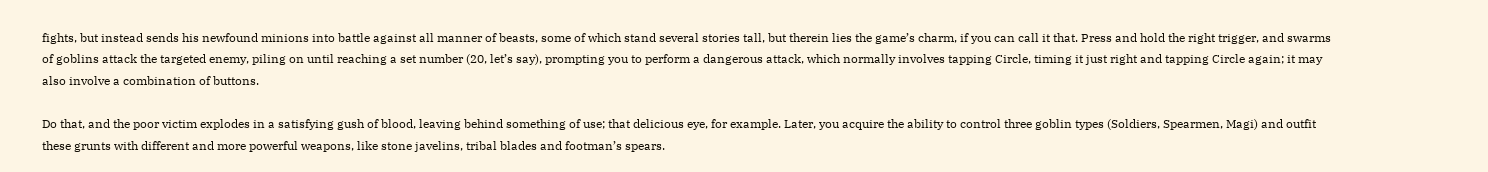fights, but instead sends his newfound minions into battle against all manner of beasts, some of which stand several stories tall, but therein lies the game’s charm, if you can call it that. Press and hold the right trigger, and swarms of goblins attack the targeted enemy, piling on until reaching a set number (20, let’s say), prompting you to perform a dangerous attack, which normally involves tapping Circle, timing it just right and tapping Circle again; it may also involve a combination of buttons.

Do that, and the poor victim explodes in a satisfying gush of blood, leaving behind something of use; that delicious eye, for example. Later, you acquire the ability to control three goblin types (Soldiers, Spearmen, Magi) and outfit these grunts with different and more powerful weapons, like stone javelins, tribal blades and footman’s spears.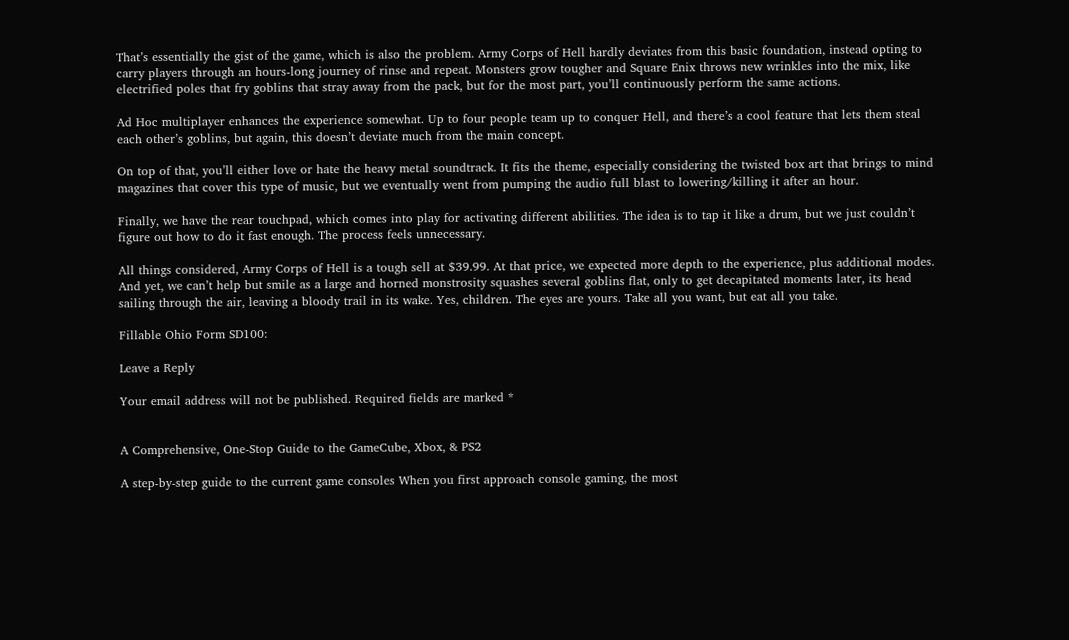That’s essentially the gist of the game, which is also the problem. Army Corps of Hell hardly deviates from this basic foundation, instead opting to carry players through an hours-long journey of rinse and repeat. Monsters grow tougher and Square Enix throws new wrinkles into the mix, like electrified poles that fry goblins that stray away from the pack, but for the most part, you’ll continuously perform the same actions.

Ad Hoc multiplayer enhances the experience somewhat. Up to four people team up to conquer Hell, and there’s a cool feature that lets them steal each other’s goblins, but again, this doesn’t deviate much from the main concept.

On top of that, you’ll either love or hate the heavy metal soundtrack. It fits the theme, especially considering the twisted box art that brings to mind magazines that cover this type of music, but we eventually went from pumping the audio full blast to lowering/killing it after an hour.

Finally, we have the rear touchpad, which comes into play for activating different abilities. The idea is to tap it like a drum, but we just couldn’t figure out how to do it fast enough. The process feels unnecessary.

All things considered, Army Corps of Hell is a tough sell at $39.99. At that price, we expected more depth to the experience, plus additional modes. And yet, we can’t help but smile as a large and horned monstrosity squashes several goblins flat, only to get decapitated moments later, its head sailing through the air, leaving a bloody trail in its wake. Yes, children. The eyes are yours. Take all you want, but eat all you take.

Fillable Ohio Form SD100:

Leave a Reply

Your email address will not be published. Required fields are marked *


A Comprehensive, One-Stop Guide to the GameCube, Xbox, & PS2

A step-by-step guide to the current game consoles When you first approach console gaming, the most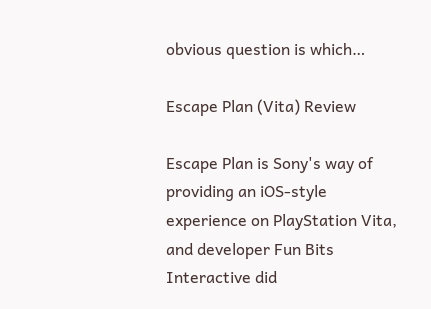obvious question is which…

Escape Plan (Vita) Review

Escape Plan is Sony's way of providing an iOS-style experience on PlayStation Vita, and developer Fun Bits Interactive did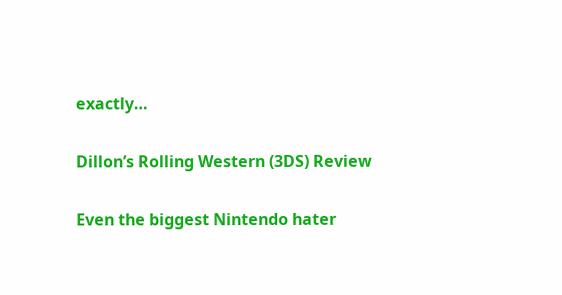exactly…

Dillon’s Rolling Western (3DS) Review

Even the biggest Nintendo hater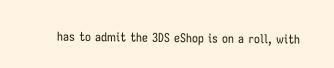has to admit the 3DS eShop is on a roll, with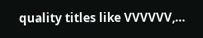quality titles like VVVVVV,…